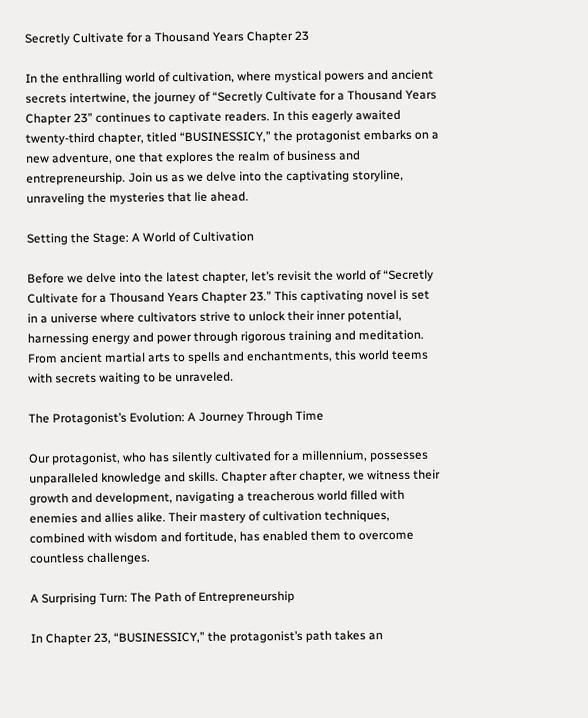Secretly Cultivate for a Thousand Years Chapter 23

In the enthralling world of cultivation, where mystical powers and ancient secrets intertwine, the journey of “Secretly Cultivate for a Thousand Years Chapter 23” continues to captivate readers. In this eagerly awaited twenty-third chapter, titled “BUSINESSICY,” the protagonist embarks on a new adventure, one that explores the realm of business and entrepreneurship. Join us as we delve into the captivating storyline, unraveling the mysteries that lie ahead.

Setting the Stage: A World of Cultivation

Before we delve into the latest chapter, let’s revisit the world of “Secretly Cultivate for a Thousand Years Chapter 23.” This captivating novel is set in a universe where cultivators strive to unlock their inner potential, harnessing energy and power through rigorous training and meditation. From ancient martial arts to spells and enchantments, this world teems with secrets waiting to be unraveled.

The Protagonist’s Evolution: A Journey Through Time

Our protagonist, who has silently cultivated for a millennium, possesses unparalleled knowledge and skills. Chapter after chapter, we witness their growth and development, navigating a treacherous world filled with enemies and allies alike. Their mastery of cultivation techniques, combined with wisdom and fortitude, has enabled them to overcome countless challenges.

A Surprising Turn: The Path of Entrepreneurship

In Chapter 23, “BUSINESSICY,” the protagonist’s path takes an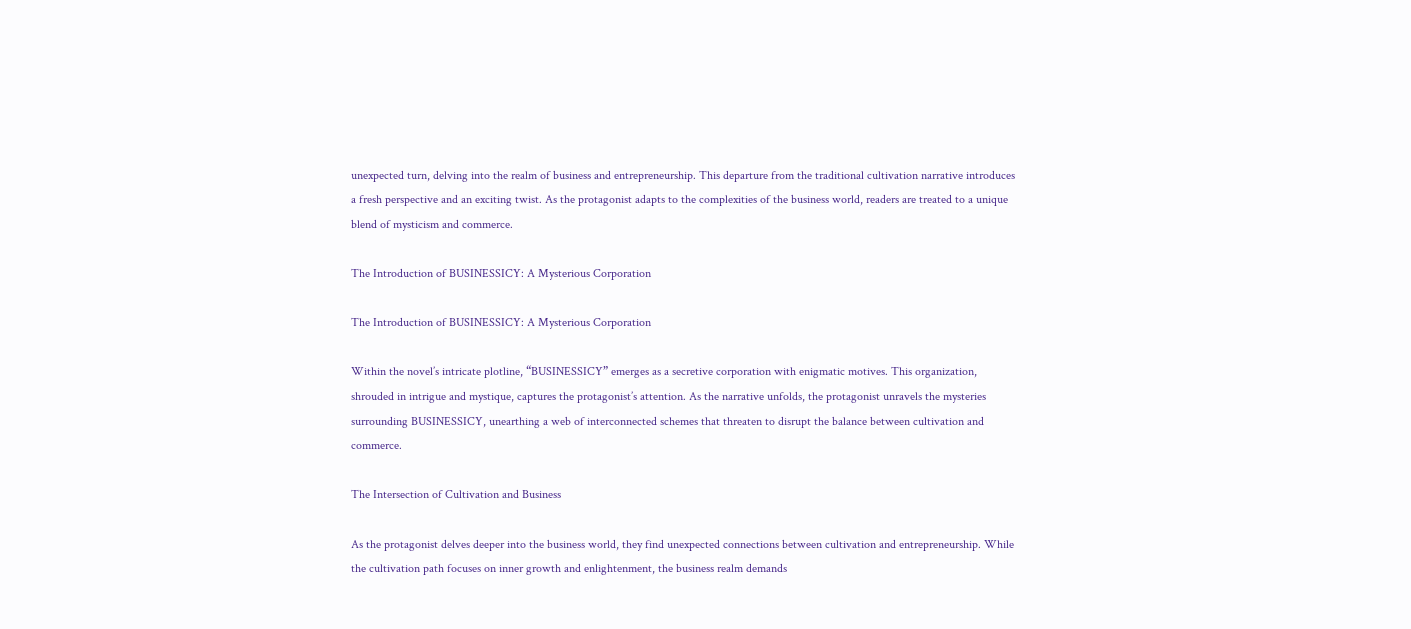unexpected turn, delving into the realm of business and entrepreneurship. This departure from the traditional cultivation narrative introduces a fresh perspective and an exciting twist. As the protagonist adapts to the complexities of the business world, readers are treated to a unique blend of mysticism and commerce.

The Introduction of BUSINESSICY: A Mysterious Corporation

The Introduction of BUSINESSICY: A Mysterious Corporation

Within the novel’s intricate plotline, “BUSINESSICY” emerges as a secretive corporation with enigmatic motives. This organization, shrouded in intrigue and mystique, captures the protagonist’s attention. As the narrative unfolds, the protagonist unravels the mysteries surrounding BUSINESSICY, unearthing a web of interconnected schemes that threaten to disrupt the balance between cultivation and commerce.

The Intersection of Cultivation and Business

As the protagonist delves deeper into the business world, they find unexpected connections between cultivation and entrepreneurship. While the cultivation path focuses on inner growth and enlightenment, the business realm demands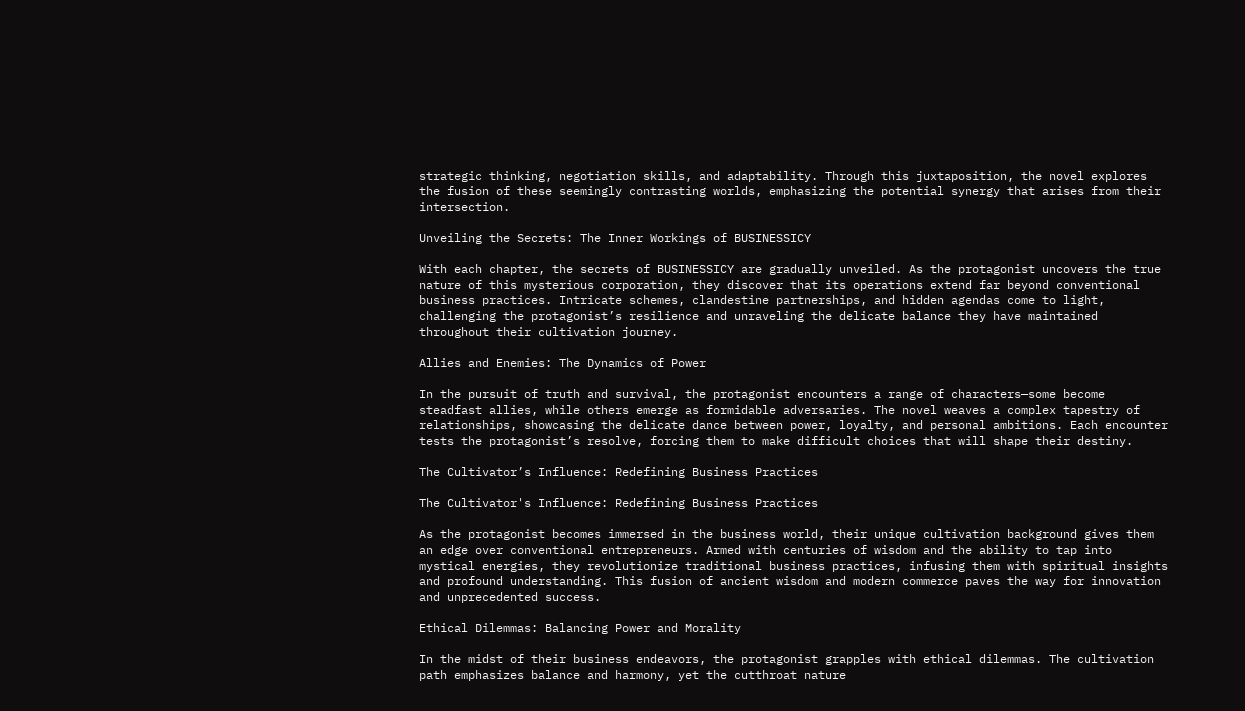strategic thinking, negotiation skills, and adaptability. Through this juxtaposition, the novel explores the fusion of these seemingly contrasting worlds, emphasizing the potential synergy that arises from their intersection.

Unveiling the Secrets: The Inner Workings of BUSINESSICY

With each chapter, the secrets of BUSINESSICY are gradually unveiled. As the protagonist uncovers the true nature of this mysterious corporation, they discover that its operations extend far beyond conventional business practices. Intricate schemes, clandestine partnerships, and hidden agendas come to light, challenging the protagonist’s resilience and unraveling the delicate balance they have maintained throughout their cultivation journey.

Allies and Enemies: The Dynamics of Power

In the pursuit of truth and survival, the protagonist encounters a range of characters—some become steadfast allies, while others emerge as formidable adversaries. The novel weaves a complex tapestry of relationships, showcasing the delicate dance between power, loyalty, and personal ambitions. Each encounter tests the protagonist’s resolve, forcing them to make difficult choices that will shape their destiny.

The Cultivator’s Influence: Redefining Business Practices

The Cultivator's Influence: Redefining Business Practices

As the protagonist becomes immersed in the business world, their unique cultivation background gives them an edge over conventional entrepreneurs. Armed with centuries of wisdom and the ability to tap into mystical energies, they revolutionize traditional business practices, infusing them with spiritual insights and profound understanding. This fusion of ancient wisdom and modern commerce paves the way for innovation and unprecedented success.

Ethical Dilemmas: Balancing Power and Morality

In the midst of their business endeavors, the protagonist grapples with ethical dilemmas. The cultivation path emphasizes balance and harmony, yet the cutthroat nature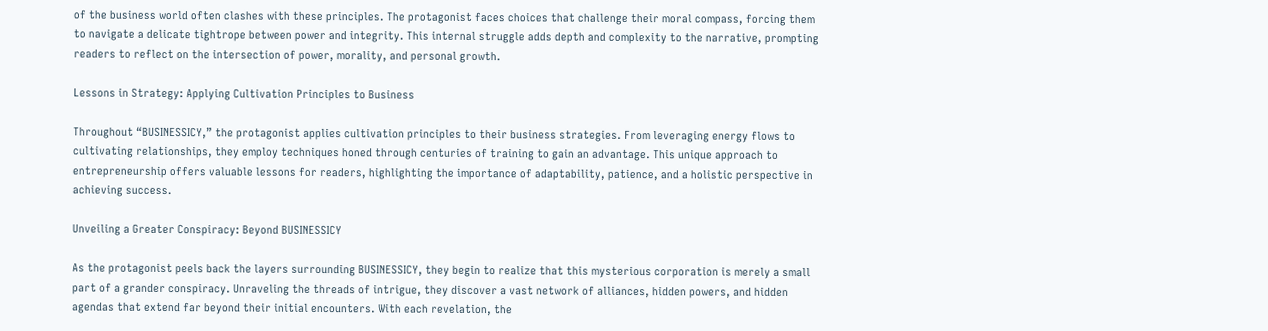of the business world often clashes with these principles. The protagonist faces choices that challenge their moral compass, forcing them to navigate a delicate tightrope between power and integrity. This internal struggle adds depth and complexity to the narrative, prompting readers to reflect on the intersection of power, morality, and personal growth.

Lessons in Strategy: Applying Cultivation Principles to Business

Throughout “BUSINESSICY,” the protagonist applies cultivation principles to their business strategies. From leveraging energy flows to cultivating relationships, they employ techniques honed through centuries of training to gain an advantage. This unique approach to entrepreneurship offers valuable lessons for readers, highlighting the importance of adaptability, patience, and a holistic perspective in achieving success.

Unveiling a Greater Conspiracy: Beyond BUSINESSICY

As the protagonist peels back the layers surrounding BUSINESSICY, they begin to realize that this mysterious corporation is merely a small part of a grander conspiracy. Unraveling the threads of intrigue, they discover a vast network of alliances, hidden powers, and hidden agendas that extend far beyond their initial encounters. With each revelation, the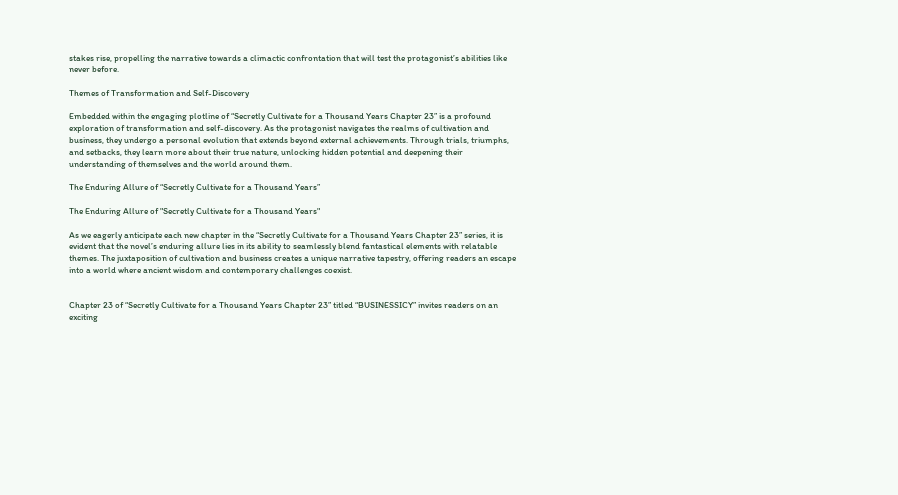stakes rise, propelling the narrative towards a climactic confrontation that will test the protagonist’s abilities like never before.

Themes of Transformation and Self-Discovery

Embedded within the engaging plotline of “Secretly Cultivate for a Thousand Years Chapter 23” is a profound exploration of transformation and self-discovery. As the protagonist navigates the realms of cultivation and business, they undergo a personal evolution that extends beyond external achievements. Through trials, triumphs, and setbacks, they learn more about their true nature, unlocking hidden potential and deepening their understanding of themselves and the world around them.

The Enduring Allure of “Secretly Cultivate for a Thousand Years”

The Enduring Allure of "Secretly Cultivate for a Thousand Years"

As we eagerly anticipate each new chapter in the “Secretly Cultivate for a Thousand Years Chapter 23” series, it is evident that the novel’s enduring allure lies in its ability to seamlessly blend fantastical elements with relatable themes. The juxtaposition of cultivation and business creates a unique narrative tapestry, offering readers an escape into a world where ancient wisdom and contemporary challenges coexist.


Chapter 23 of “Secretly Cultivate for a Thousand Years Chapter 23” titled “BUSINESSICY” invites readers on an exciting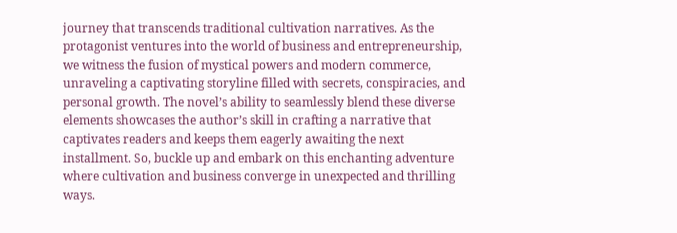journey that transcends traditional cultivation narratives. As the protagonist ventures into the world of business and entrepreneurship, we witness the fusion of mystical powers and modern commerce, unraveling a captivating storyline filled with secrets, conspiracies, and personal growth. The novel’s ability to seamlessly blend these diverse elements showcases the author’s skill in crafting a narrative that captivates readers and keeps them eagerly awaiting the next installment. So, buckle up and embark on this enchanting adventure where cultivation and business converge in unexpected and thrilling ways.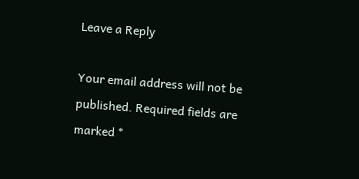Leave a Reply

Your email address will not be published. Required fields are marked *